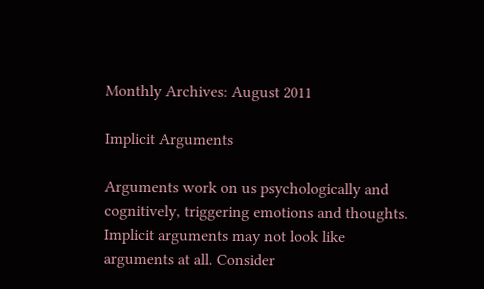Monthly Archives: August 2011

Implicit Arguments

Arguments work on us psychologically and cognitively, triggering emotions and thoughts. Implicit arguments may not look like arguments at all. Consider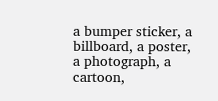a bumper sticker, a billboard, a poster, a photograph, a cartoon,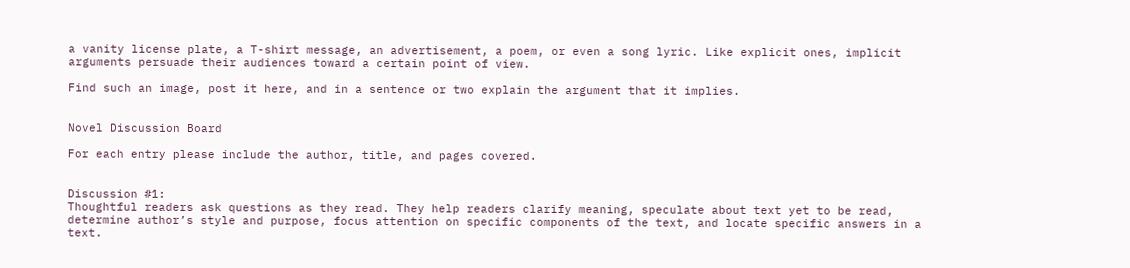a vanity license plate, a T-shirt message, an advertisement, a poem, or even a song lyric. Like explicit ones, implicit arguments persuade their audiences toward a certain point of view.

Find such an image, post it here, and in a sentence or two explain the argument that it implies.


Novel Discussion Board

For each entry please include the author, title, and pages covered.


Discussion #1:
Thoughtful readers ask questions as they read. They help readers clarify meaning, speculate about text yet to be read, determine author’s style and purpose, focus attention on specific components of the text, and locate specific answers in a text.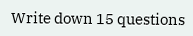Write down 15 questions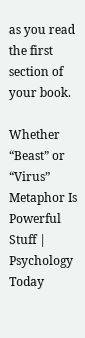as you read the first section of your book.

Whether “Beast” or “Virus” Metaphor Is Powerful Stuff | Psychology Today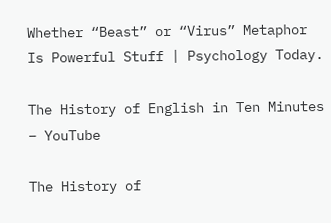Whether “Beast” or “Virus” Metaphor Is Powerful Stuff | Psychology Today.

The History of English in Ten Minutes – YouTube

The History of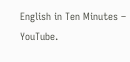English in Ten Minutes – YouTube.